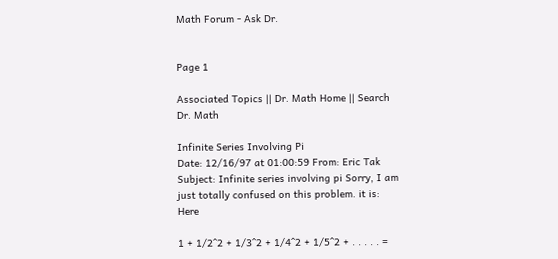Math Forum - Ask Dr.


Page 1

Associated Topics || Dr. Math Home || Search Dr. Math

Infinite Series Involving Pi
Date: 12/16/97 at 01:00:59 From: Eric Tak Subject: Infinite series involving pi Sorry, I am just totally confused on this problem. it is: Here

1 + 1/2^2 + 1/3^2 + 1/4^2 + 1/5^2 + . . . . . =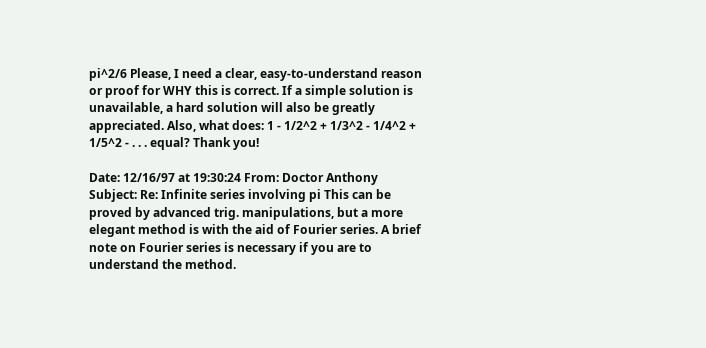pi^2/6 Please, I need a clear, easy-to-understand reason or proof for WHY this is correct. If a simple solution is unavailable, a hard solution will also be greatly appreciated. Also, what does: 1 - 1/2^2 + 1/3^2 - 1/4^2 + 1/5^2 - . . . equal? Thank you!

Date: 12/16/97 at 19:30:24 From: Doctor Anthony Subject: Re: Infinite series involving pi This can be proved by advanced trig. manipulations, but a more elegant method is with the aid of Fourier series. A brief note on Fourier series is necessary if you are to understand the method.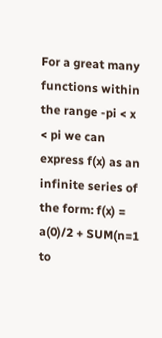For a great many functions within the range -pi < x < pi we can express f(x) as an infinite series of the form: f(x) = a(0)/2 + SUM(n=1 to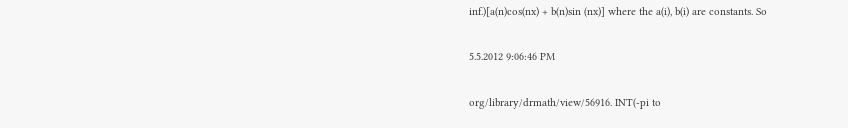inf.)[a(n)cos(nx) + b(n)sin (nx)] where the a(i), b(i) are constants. So

5.5.2012 9:06:46 PM

org/library/drmath/view/56916. INT(-pi to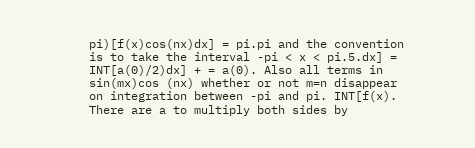pi)[f(x)cos(nx)dx] = pi.pi and the convention is to take the interval -pi < x < pi.5.dx] = INT[a(0)/2)dx] + = a(0). Also all terms in sin(mx)cos (nx) whether or not m=n disappear on integration between -pi and pi. INT[f(x). There are a to multiply both sides by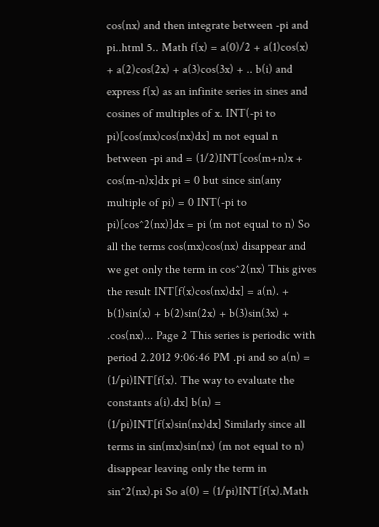cos(nx) and then integrate between -pi and pi..html 5.. Math f(x) = a(0)/2 + a(1)cos(x) + a(2)cos(2x) + a(3)cos(3x) + .. b(i) and express f(x) as an infinite series in sines and cosines of multiples of x. INT(-pi to pi)[cos(mx)cos(nx)dx] m not equal n between -pi and = (1/2)INT[cos(m+n)x + cos(m-n)x]dx pi = 0 but since sin(any multiple of pi) = 0 INT(-pi to pi)[cos^2(nx)]dx = pi (m not equal to n) So all the terms cos(mx)cos(nx) disappear and we get only the term in cos^2(nx) This gives the result INT[f(x)cos(nx)dx] = a(n). + b(1)sin(x) + b(2)sin(2x) + b(3)sin(3x) + .cos(nx)... Page 2 This series is periodic with period 2.2012 9:06:46 PM .pi and so a(n) = (1/pi)INT[f(x). The way to evaluate the constants a(i).dx] b(n) = (1/pi)INT[f(x)sin(nx)dx] Similarly since all terms in sin(mx)sin(nx) (m not equal to n) disappear leaving only the term in sin^2(nx).pi So a(0) = (1/pi)INT[f(x).Math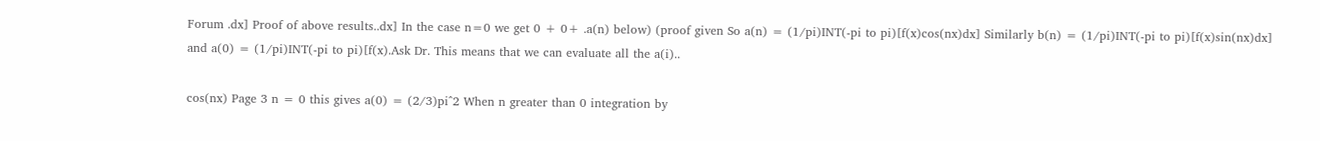Forum .dx] Proof of above results..dx] In the case n=0 we get 0 + 0+ .a(n) below) (proof given So a(n) = (1/pi)INT(-pi to pi)[f(x)cos(nx)dx] Similarly b(n) = (1/pi)INT(-pi to pi)[f(x)sin(nx)dx] and a(0) = (1/pi)INT(-pi to pi)[f(x).Ask Dr. This means that we can evaluate all the a(i)..

cos(nx) Page 3 n = 0 this gives a(0) = (2/3)pi^2 When n greater than 0 integration by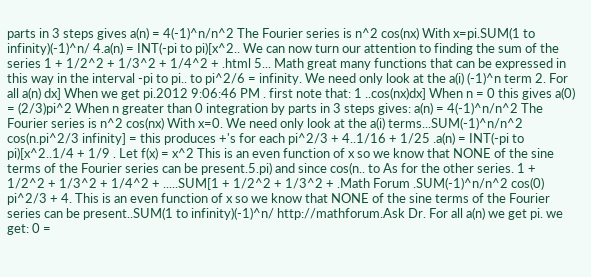parts in 3 steps gives a(n) = 4(-1)^n/n^2 The Fourier series is n^2 cos(nx) With x=pi.SUM(1 to infinity)(-1)^n/ 4.a(n) = INT(-pi to pi)[x^2.. We can now turn our attention to finding the sum of the series 1 + 1/2^2 + 1/3^2 + 1/4^2 + .html 5... Math great many functions that can be expressed in this way in the interval -pi to pi.. to pi^2/6 = infinity. We need only look at the a(i) (-1)^n term 2. For all a(n) dx] When we get pi.2012 9:06:46 PM . first note that: 1 ..cos(nx)dx] When n = 0 this gives a(0) = (2/3)pi^2 When n greater than 0 integration by parts in 3 steps gives: a(n) = 4(-1)^n/n^2 The Fourier series is n^2 cos(nx) With x=0. We need only look at the a(i) terms...SUM(-1)^n/n^2 cos(n.pi^2/3 infinity] = this produces +'s for each pi^2/3 + 4..1/16 + 1/25 .a(n) = INT(-pi to pi)[x^2..1/4 + 1/9 . Let f(x) = x^2 This is an even function of x so we know that NONE of the sine terms of the Fourier series can be present.5.pi) and since cos(n.. to As for the other series. 1 + 1/2^2 + 1/3^2 + 1/4^2 + .....SUM[1 + 1/2^2 + 1/3^2 + .Math Forum .SUM(-1)^n/n^2 cos(0) pi^2/3 + 4. This is an even function of x so we know that NONE of the sine terms of the Fourier series can be present..SUM(1 to infinity)(-1)^n/ http://mathforum.Ask Dr. For all a(n) we get pi. we get: 0 =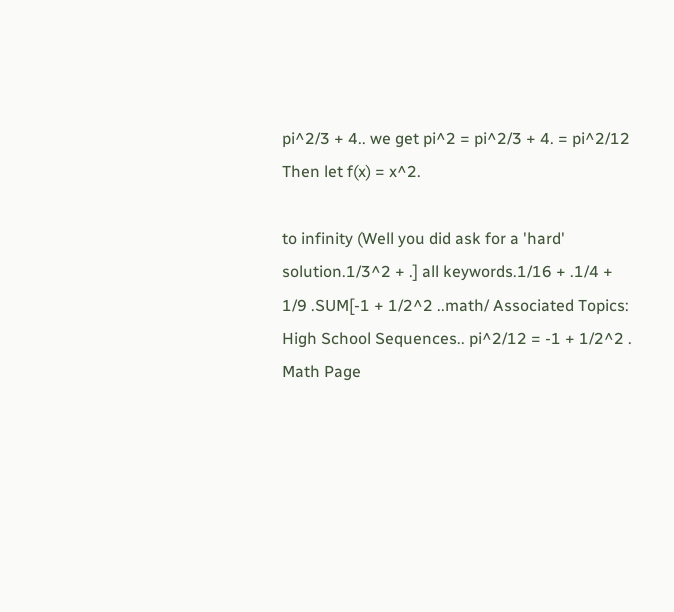pi^2/3 + 4.. we get pi^2 = pi^2/3 + 4. = pi^2/12 Then let f(x) = x^2.

to infinity (Well you did ask for a 'hard' solution.1/3^2 + .] all keywords.1/16 + .1/4 + 1/9 .SUM[-1 + 1/2^2 ..math/ Associated Topics: High School Sequences.. pi^2/12 = -1 + 1/2^2 . Math Page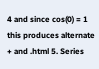4 and since cos(0) = 1 this produces alternate + and .html 5. Series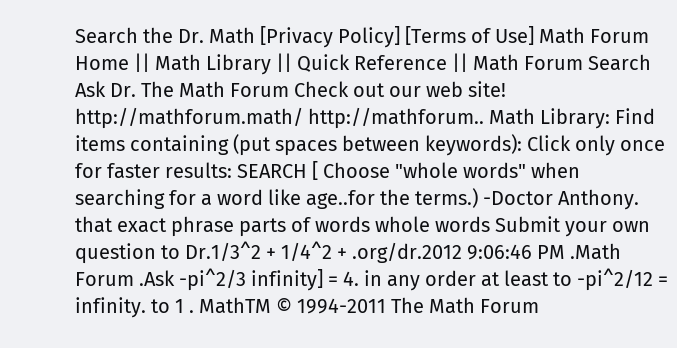Search the Dr. Math [Privacy Policy] [Terms of Use] Math Forum Home || Math Library || Quick Reference || Math Forum Search Ask Dr. The Math Forum Check out our web site! http://mathforum.math/ http://mathforum.. Math Library: Find items containing (put spaces between keywords): Click only once for faster results: SEARCH [ Choose "whole words" when searching for a word like age..for the terms.) -Doctor Anthony. that exact phrase parts of words whole words Submit your own question to Dr.1/3^2 + 1/4^2 + .org/dr.2012 9:06:46 PM .Math Forum .Ask -pi^2/3 infinity] = 4. in any order at least to -pi^2/12 = infinity. to 1 . MathTM © 1994-2011 The Math Forum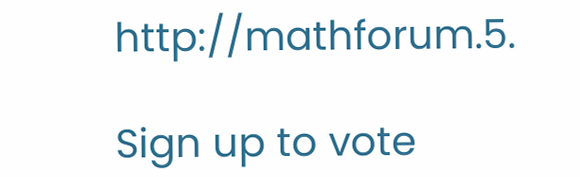http://mathforum.5.

Sign up to vote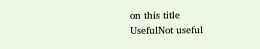on this title
UsefulNot useful